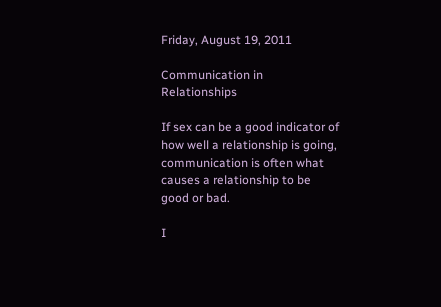Friday, August 19, 2011

Communication in Relationships

If sex can be a good indicator of how well a relationship is going, communication is often what causes a relationship to be good or bad.

I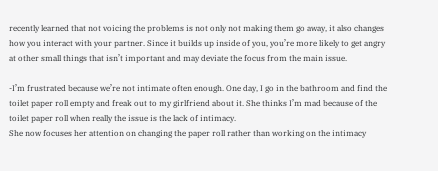recently learned that not voicing the problems is not only not making them go away, it also changes how you interact with your partner. Since it builds up inside of you, you’re more likely to get angry at other small things that isn’t important and may deviate the focus from the main issue.

-I’m frustrated because we’re not intimate often enough. One day, I go in the bathroom and find the toilet paper roll empty and freak out to my girlfriend about it. She thinks I’m mad because of the toilet paper roll when really the issue is the lack of intimacy.
She now focuses her attention on changing the paper roll rather than working on the intimacy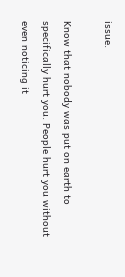issue.

Know that nobody was put on earth to specifically hurt you. People hurt you without even noticing it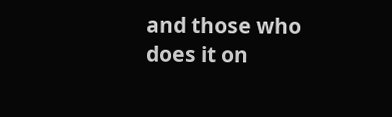and those who does it on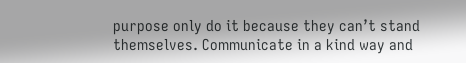purpose only do it because they can’t stand themselves. Communicate in a kind way and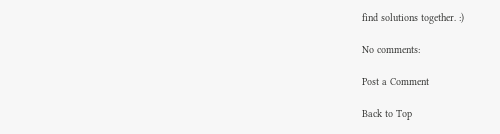find solutions together. :)

No comments:

Post a Comment

Back to Top